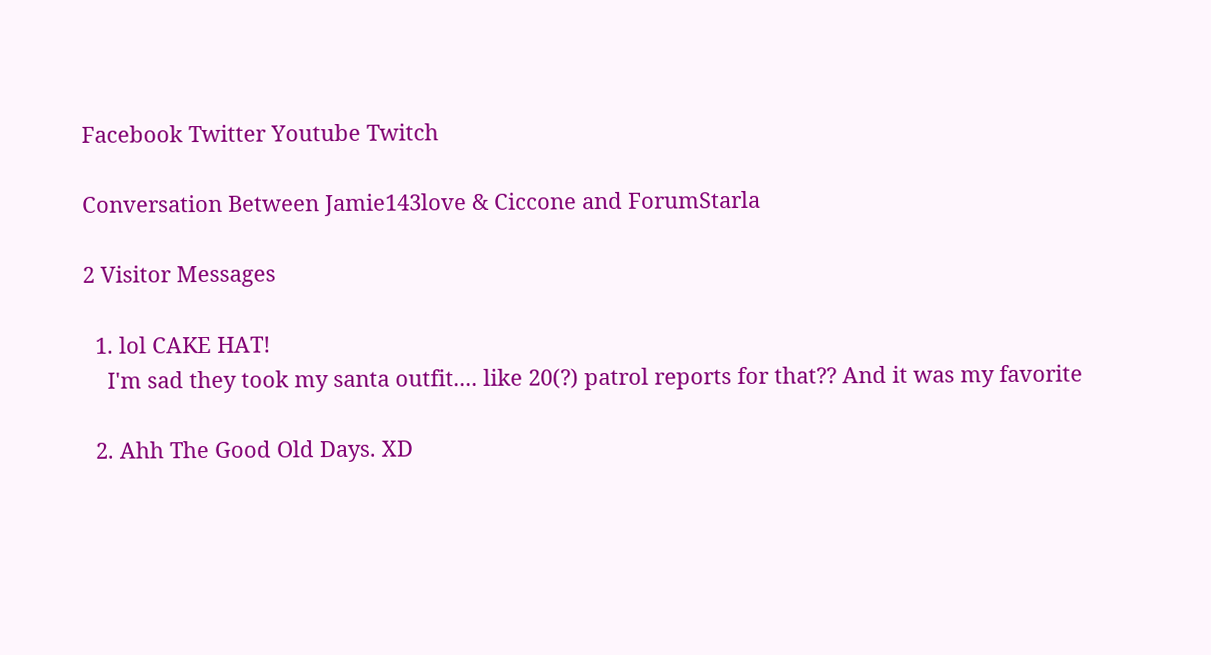Facebook Twitter Youtube Twitch

Conversation Between Jamie143love & Ciccone and ForumStarla

2 Visitor Messages

  1. lol CAKE HAT!
    I'm sad they took my santa outfit.... like 20(?) patrol reports for that?? And it was my favorite

  2. Ahh The Good Old Days. XD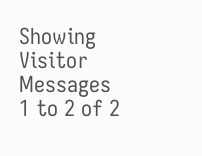Showing Visitor Messages 1 to 2 of 2